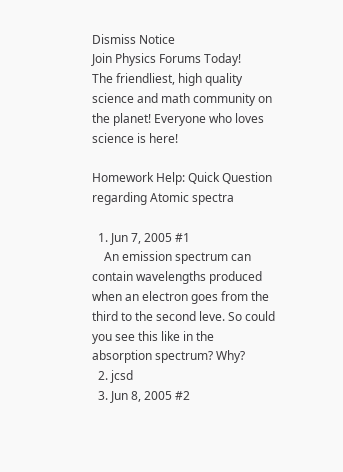Dismiss Notice
Join Physics Forums Today!
The friendliest, high quality science and math community on the planet! Everyone who loves science is here!

Homework Help: Quick Question regarding Atomic spectra

  1. Jun 7, 2005 #1
    An emission spectrum can contain wavelengths produced when an electron goes from the third to the second leve. So could you see this like in the absorption spectrum? Why?
  2. jcsd
  3. Jun 8, 2005 #2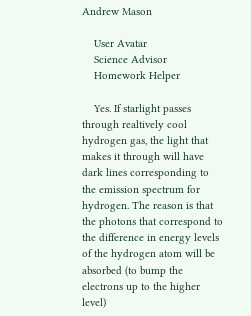Andrew Mason

    User Avatar
    Science Advisor
    Homework Helper

    Yes. If starlight passes through realtively cool hydrogen gas, the light that makes it through will have dark lines corresponding to the emission spectrum for hydrogen. The reason is that the photons that correspond to the difference in energy levels of the hydrogen atom will be absorbed (to bump the electrons up to the higher level)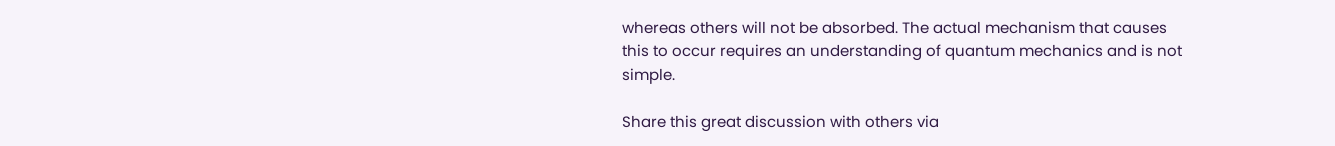whereas others will not be absorbed. The actual mechanism that causes this to occur requires an understanding of quantum mechanics and is not simple.

Share this great discussion with others via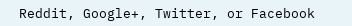Reddit, Google+, Twitter, or Facebook